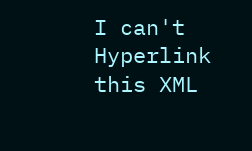I can't Hyperlink this XML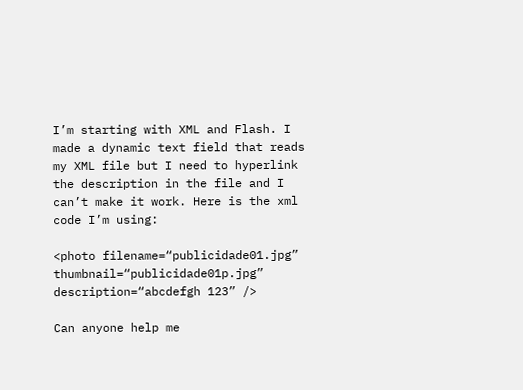I’m starting with XML and Flash. I made a dynamic text field that reads my XML file but I need to hyperlink the description in the file and I can’t make it work. Here is the xml code I’m using:

<photo filename=“publicidade01.jpg” thumbnail=“publicidade01p.jpg” description=“abcdefgh 123” />

Can anyone help me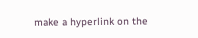make a hyperlink on the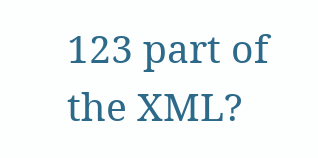123 part of the XML?